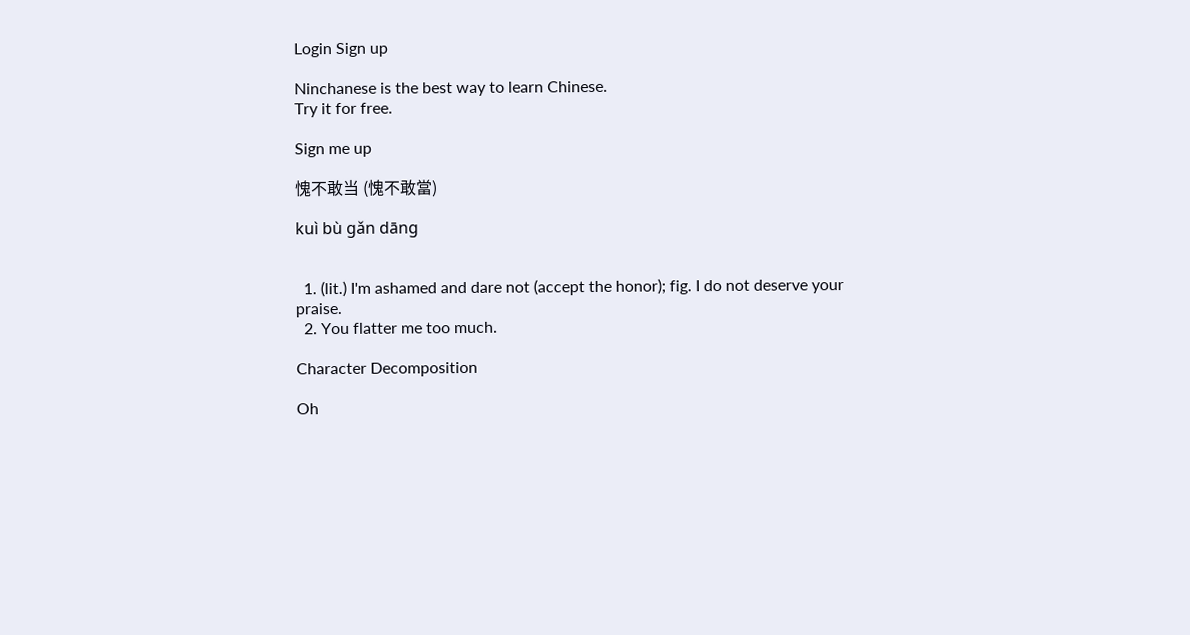Login Sign up

Ninchanese is the best way to learn Chinese.
Try it for free.

Sign me up

愧不敢当 (愧不敢當)

kuì bù gǎn dāng


  1. (lit.) I'm ashamed and dare not (accept the honor); fig. I do not deserve your praise.
  2. You flatter me too much.

Character Decomposition

Oh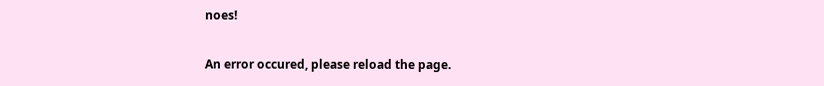noes!

An error occured, please reload the page.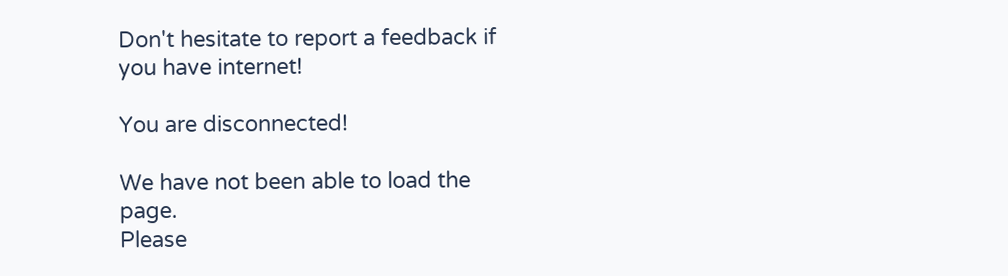Don't hesitate to report a feedback if you have internet!

You are disconnected!

We have not been able to load the page.
Please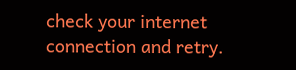check your internet connection and retry.